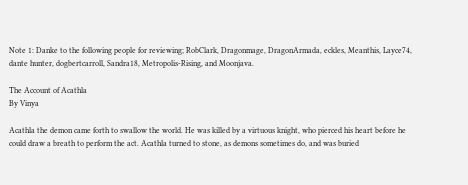Note 1: Danke to the following people for reviewing; RobClark, Dragonmage, DragonArmada, eckles, Meanthis, Layce74, dante hunter, dogbertcarroll, Sandra18, Metropolis-Rising, and Moonjava.

The Account of Acathla
By Vinya

Acathla the demon came forth to swallow the world. He was killed by a virtuous knight, who pierced his heart before he could draw a breath to perform the act. Acathla turned to stone, as demons sometimes do, and was buried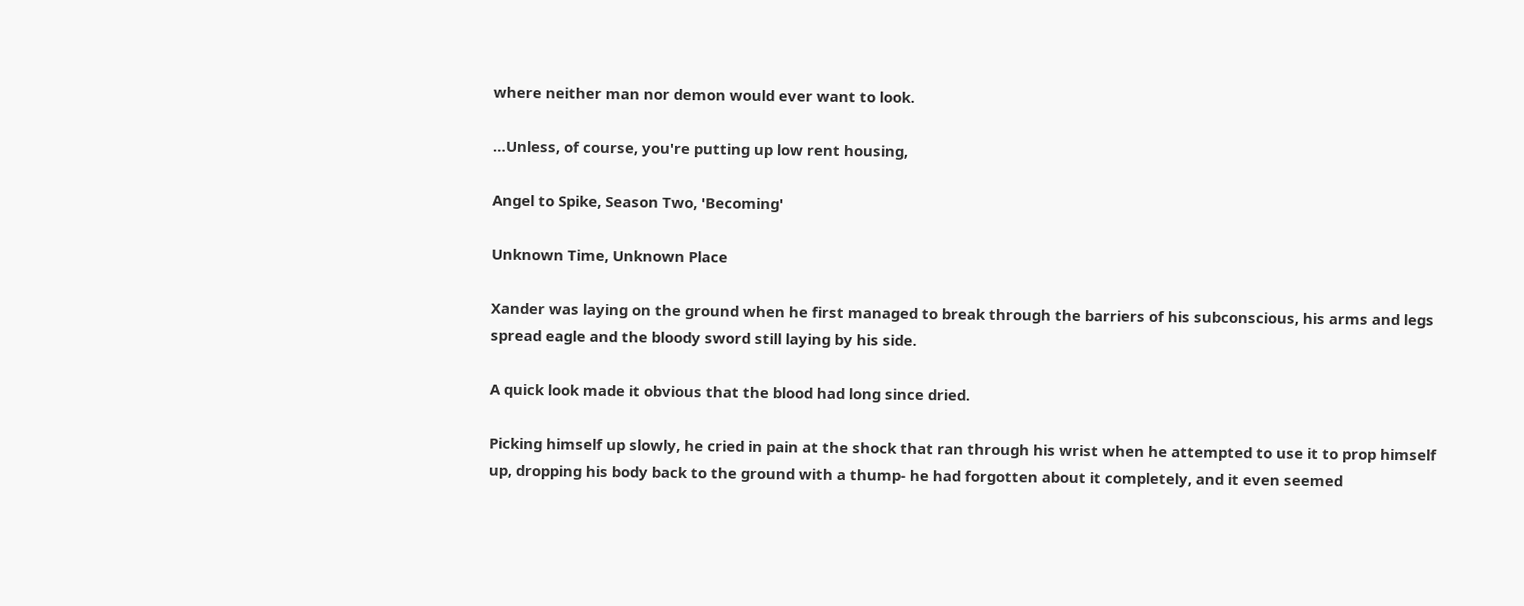where neither man nor demon would ever want to look.

…Unless, of course, you're putting up low rent housing,

Angel to Spike, Season Two, 'Becoming'

Unknown Time, Unknown Place

Xander was laying on the ground when he first managed to break through the barriers of his subconscious, his arms and legs spread eagle and the bloody sword still laying by his side.

A quick look made it obvious that the blood had long since dried.

Picking himself up slowly, he cried in pain at the shock that ran through his wrist when he attempted to use it to prop himself up, dropping his body back to the ground with a thump- he had forgotten about it completely, and it even seemed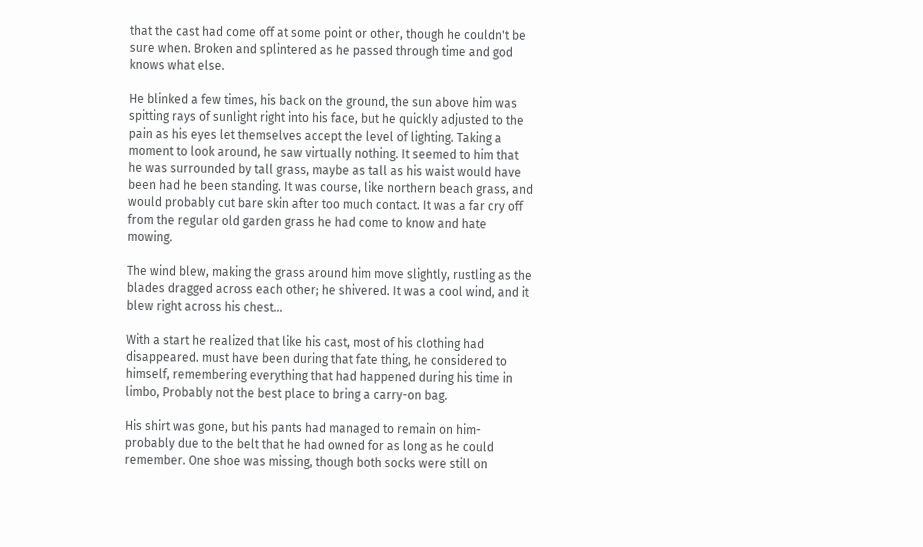that the cast had come off at some point or other, though he couldn't be sure when. Broken and splintered as he passed through time and god knows what else.

He blinked a few times, his back on the ground, the sun above him was spitting rays of sunlight right into his face, but he quickly adjusted to the pain as his eyes let themselves accept the level of lighting. Taking a moment to look around, he saw virtually nothing. It seemed to him that he was surrounded by tall grass, maybe as tall as his waist would have been had he been standing. It was course, like northern beach grass, and would probably cut bare skin after too much contact. It was a far cry off from the regular old garden grass he had come to know and hate mowing.

The wind blew, making the grass around him move slightly, rustling as the blades dragged across each other; he shivered. It was a cool wind, and it blew right across his chest…

With a start he realized that like his cast, most of his clothing had disappeared. must have been during that fate thing, he considered to himself, remembering everything that had happened during his time in limbo, Probably not the best place to bring a carry-on bag.

His shirt was gone, but his pants had managed to remain on him- probably due to the belt that he had owned for as long as he could remember. One shoe was missing, though both socks were still on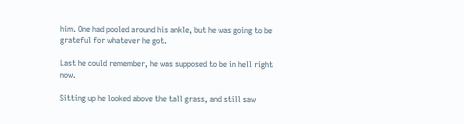him. One had pooled around his ankle, but he was going to be grateful for whatever he got.

Last he could remember, he was supposed to be in hell right now.

Sitting up he looked above the tall grass, and still saw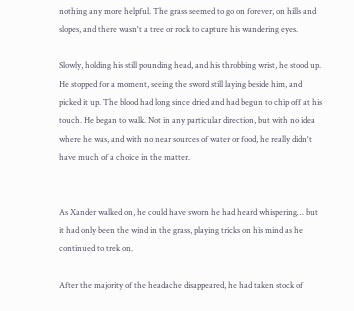nothing any more helpful. The grass seemed to go on forever, on hills and slopes, and there wasn't a tree or rock to capture his wandering eyes.

Slowly, holding his still pounding head, and his throbbing wrist, he stood up. He stopped for a moment, seeing the sword still laying beside him, and picked it up. The blood had long since dried and had begun to chip off at his touch. He began to walk. Not in any particular direction, but with no idea where he was, and with no near sources of water or food, he really didn't have much of a choice in the matter.


As Xander walked on, he could have sworn he had heard whispering… but it had only been the wind in the grass, playing tricks on his mind as he continued to trek on.

After the majority of the headache disappeared, he had taken stock of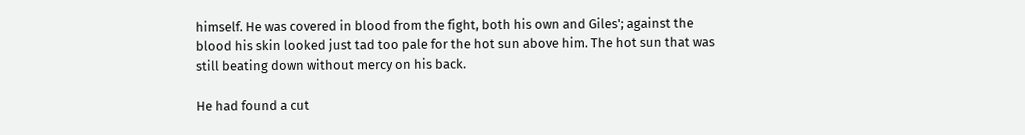himself. He was covered in blood from the fight, both his own and Giles'; against the blood his skin looked just tad too pale for the hot sun above him. The hot sun that was still beating down without mercy on his back.

He had found a cut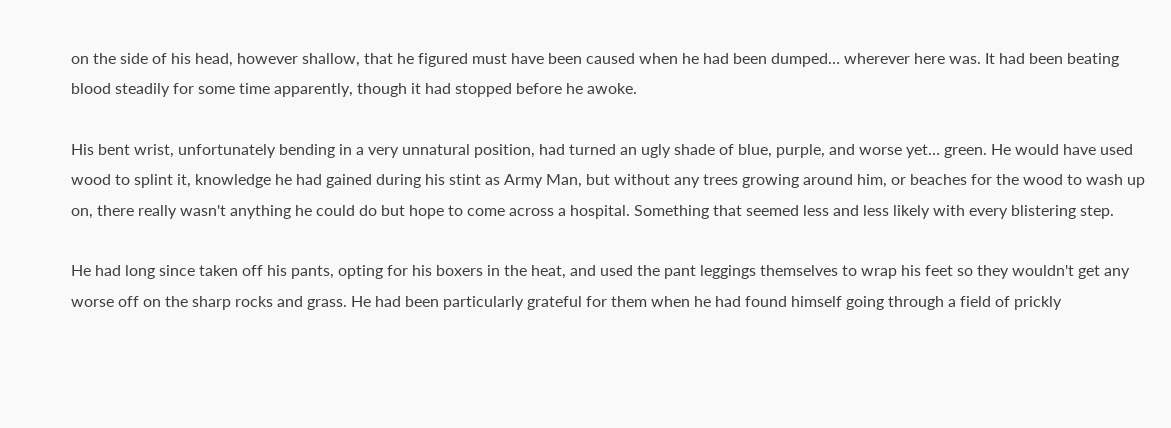on the side of his head, however shallow, that he figured must have been caused when he had been dumped… wherever here was. It had been beating blood steadily for some time apparently, though it had stopped before he awoke.

His bent wrist, unfortunately bending in a very unnatural position, had turned an ugly shade of blue, purple, and worse yet… green. He would have used wood to splint it, knowledge he had gained during his stint as Army Man, but without any trees growing around him, or beaches for the wood to wash up on, there really wasn't anything he could do but hope to come across a hospital. Something that seemed less and less likely with every blistering step.

He had long since taken off his pants, opting for his boxers in the heat, and used the pant leggings themselves to wrap his feet so they wouldn't get any worse off on the sharp rocks and grass. He had been particularly grateful for them when he had found himself going through a field of prickly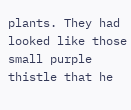plants. They had looked like those small purple thistle that he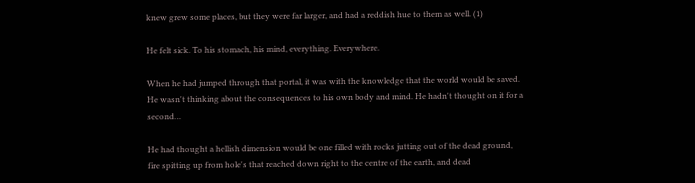knew grew some places, but they were far larger, and had a reddish hue to them as well. (1)

He felt sick. To his stomach, his mind, everything. Everywhere.

When he had jumped through that portal, it was with the knowledge that the world would be saved. He wasn't thinking about the consequences to his own body and mind. He hadn't thought on it for a second…

He had thought a hellish dimension would be one filled with rocks jutting out of the dead ground, fire spitting up from hole's that reached down right to the centre of the earth, and dead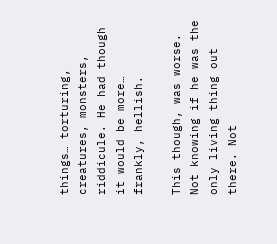things… torturing, creatures, monsters, riddicule. He had though it would be more… frankly, hellish.

This though, was worse. Not knowing if he was the only living thing out there. Not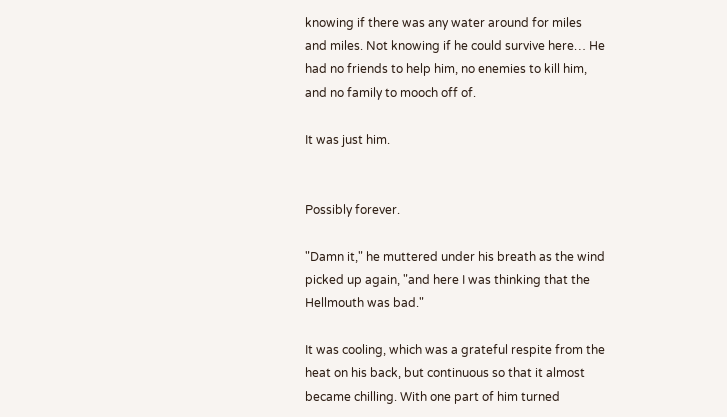knowing if there was any water around for miles and miles. Not knowing if he could survive here… He had no friends to help him, no enemies to kill him, and no family to mooch off of.

It was just him.


Possibly forever.

"Damn it," he muttered under his breath as the wind picked up again, "and here I was thinking that the Hellmouth was bad."

It was cooling, which was a grateful respite from the heat on his back, but continuous so that it almost became chilling. With one part of him turned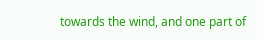towards the wind, and one part of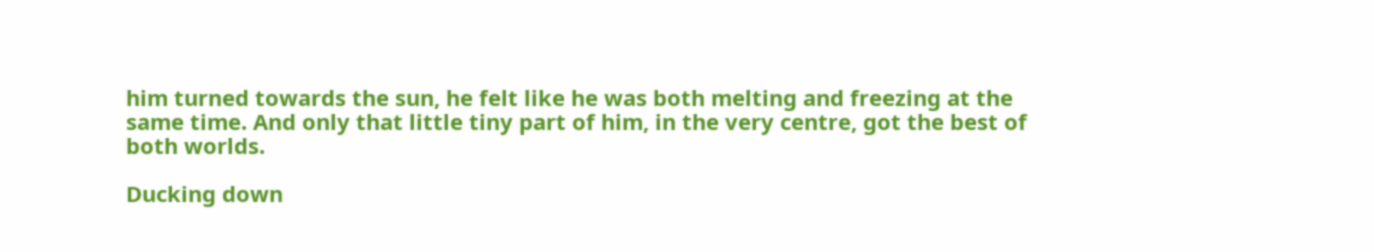him turned towards the sun, he felt like he was both melting and freezing at the same time. And only that little tiny part of him, in the very centre, got the best of both worlds.

Ducking down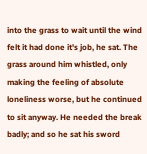into the grass to wait until the wind felt it had done it's job, he sat. The grass around him whistled, only making the feeling of absolute loneliness worse, but he continued to sit anyway. He needed the break badly; and so he sat his sword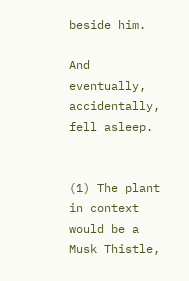beside him.

And eventually, accidentally, fell asleep.


(1) The plant in context would be a Musk Thistle,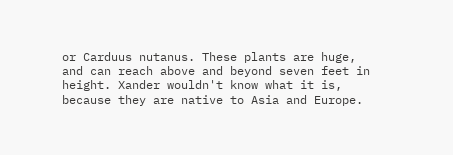or Carduus nutanus. These plants are huge, and can reach above and beyond seven feet in height. Xander wouldn't know what it is, because they are native to Asia and Europe.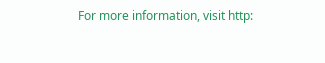For more information, visit http: